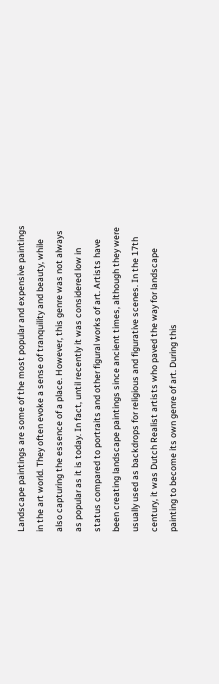Landscape paintings are some of the most popular and expensive paintings in the art world. They often evoke a sense of tranquility and beauty, while also capturing the essence of a place. However, this genre was not always as popular as it is today. In fact, until recently it was considered low in status compared to portraits and other figural works of art. Artists have been creating landscape paintings since ancient times, although they were usually used as backdrops for religious and figurative scenes. In the 17th century, it was Dutch Realist artists who paved the way for landscape painting to become its own genre of art. During this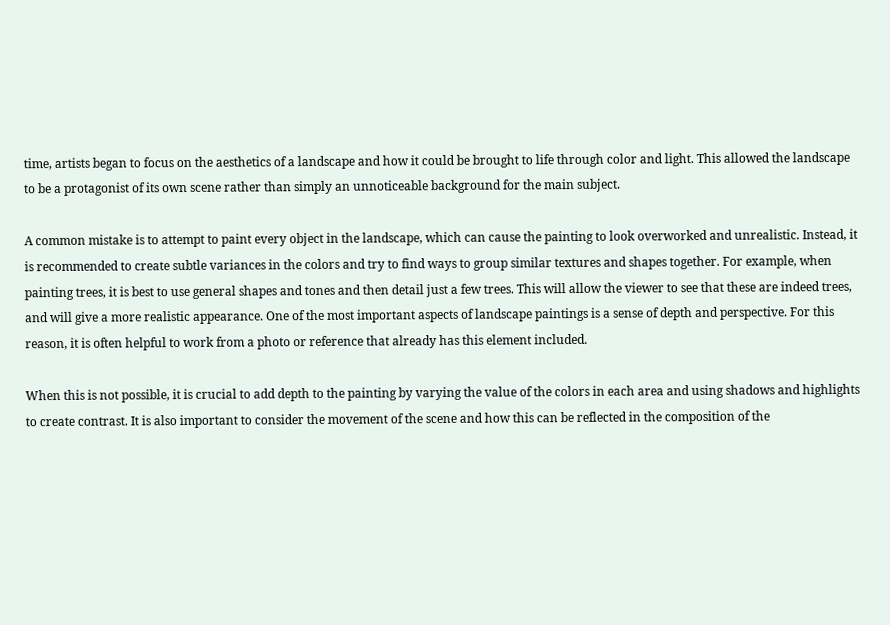time, artists began to focus on the aesthetics of a landscape and how it could be brought to life through color and light. This allowed the landscape to be a protagonist of its own scene rather than simply an unnoticeable background for the main subject.

A common mistake is to attempt to paint every object in the landscape, which can cause the painting to look overworked and unrealistic. Instead, it is recommended to create subtle variances in the colors and try to find ways to group similar textures and shapes together. For example, when painting trees, it is best to use general shapes and tones and then detail just a few trees. This will allow the viewer to see that these are indeed trees, and will give a more realistic appearance. One of the most important aspects of landscape paintings is a sense of depth and perspective. For this reason, it is often helpful to work from a photo or reference that already has this element included.

When this is not possible, it is crucial to add depth to the painting by varying the value of the colors in each area and using shadows and highlights to create contrast. It is also important to consider the movement of the scene and how this can be reflected in the composition of the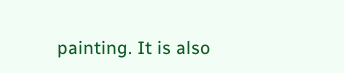painting. It is also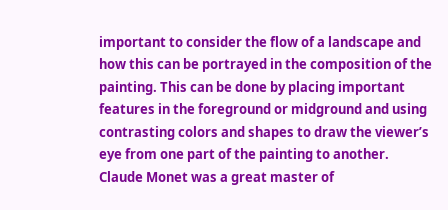important to consider the flow of a landscape and how this can be portrayed in the composition of the painting. This can be done by placing important features in the foreground or midground and using contrasting colors and shapes to draw the viewer’s eye from one part of the painting to another. Claude Monet was a great master of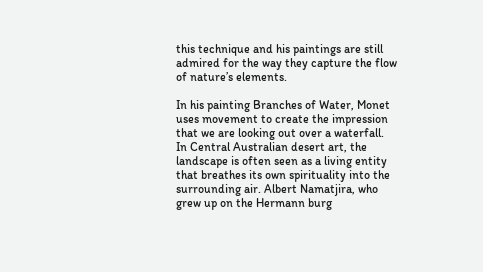this technique and his paintings are still admired for the way they capture the flow of nature’s elements.

In his painting Branches of Water, Monet uses movement to create the impression that we are looking out over a waterfall. In Central Australian desert art, the landscape is often seen as a living entity that breathes its own spirituality into the surrounding air. Albert Namatjira, who grew up on the Hermann burg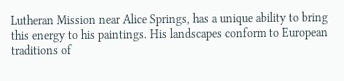Lutheran Mission near Alice Springs, has a unique ability to bring this energy to his paintings. His landscapes conform to European traditions of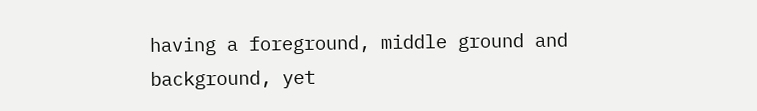having a foreground, middle ground and background, yet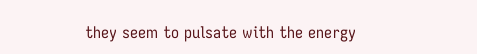they seem to pulsate with the energy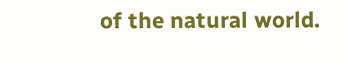of the natural world.